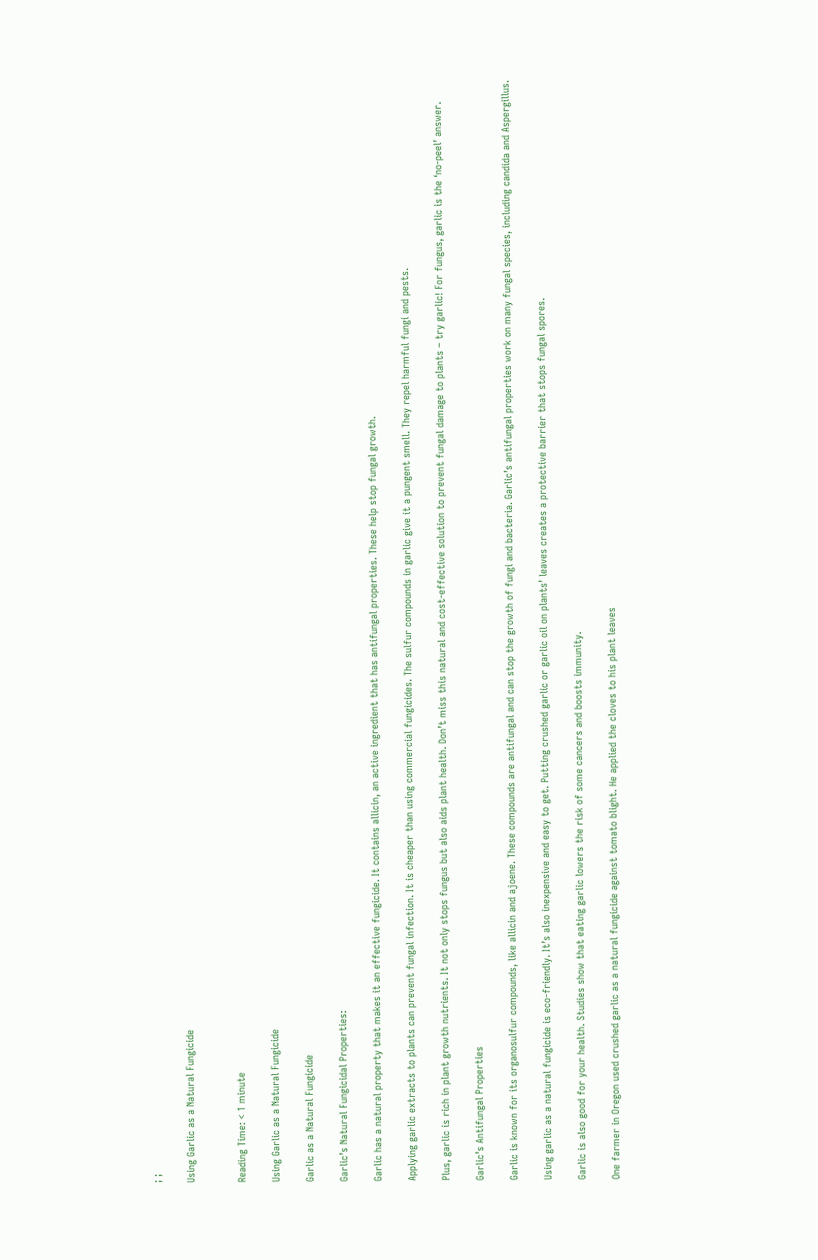; ;

Using Garlic as a Natural Fungicide


Reading Time: < 1 minute

Using Garlic as a Natural Fungicide

Garlic as a Natural Fungicide

Garlic’s Natural Fungicidal Properties:

Garlic has a natural property that makes it an effective fungicide. It contains allicin, an active ingredient that has antifungal properties. These help stop fungal growth.

Applying garlic extracts to plants can prevent fungal infection. It is cheaper than using commercial fungicides. The sulfur compounds in garlic give it a pungent smell. They repel harmful fungi and pests.

Plus, garlic is rich in plant growth nutrients. It not only stops fungus but also aids plant health. Don’t miss this natural and cost-effective solution to prevent fungal damage to plants – try garlic! For fungus, garlic is the ‘no-peel’ answer.

Garlic’s Antifungal Properties

Garlic is known for its organosulfur compounds, like allicin and ajoene. These compounds are antifungal and can stop the growth of fungi and bacteria. Garlic’s antifungal properties work on many fungal species, including candida and Aspergillus.

Using garlic as a natural fungicide is eco-friendly. It’s also inexpensive and easy to get. Putting crushed garlic or garlic oil on plants’ leaves creates a protective barrier that stops fungal spores.

Garlic is also good for your health. Studies show that eating garlic lowers the risk of some cancers and boosts immunity.

One farmer in Oregon used crushed garlic as a natural fungicide against tomato blight. He applied the cloves to his plant leaves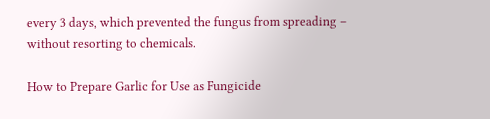every 3 days, which prevented the fungus from spreading – without resorting to chemicals.

How to Prepare Garlic for Use as Fungicide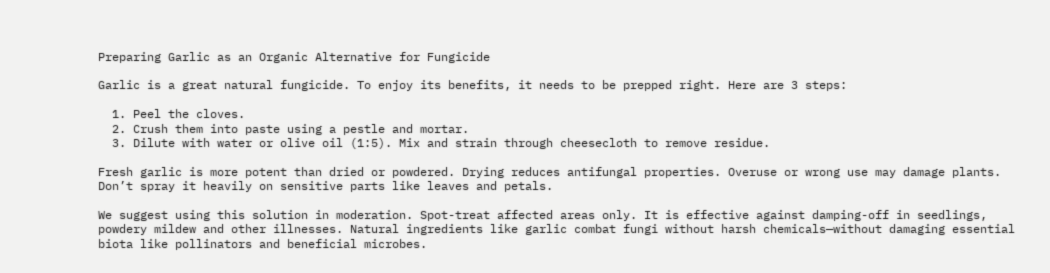Preparing Garlic as an Organic Alternative for Fungicide

Garlic is a great natural fungicide. To enjoy its benefits, it needs to be prepped right. Here are 3 steps:

  1. Peel the cloves.
  2. Crush them into paste using a pestle and mortar.
  3. Dilute with water or olive oil (1:5). Mix and strain through cheesecloth to remove residue.

Fresh garlic is more potent than dried or powdered. Drying reduces antifungal properties. Overuse or wrong use may damage plants. Don’t spray it heavily on sensitive parts like leaves and petals.

We suggest using this solution in moderation. Spot-treat affected areas only. It is effective against damping-off in seedlings, powdery mildew and other illnesses. Natural ingredients like garlic combat fungi without harsh chemicals—without damaging essential biota like pollinators and beneficial microbes.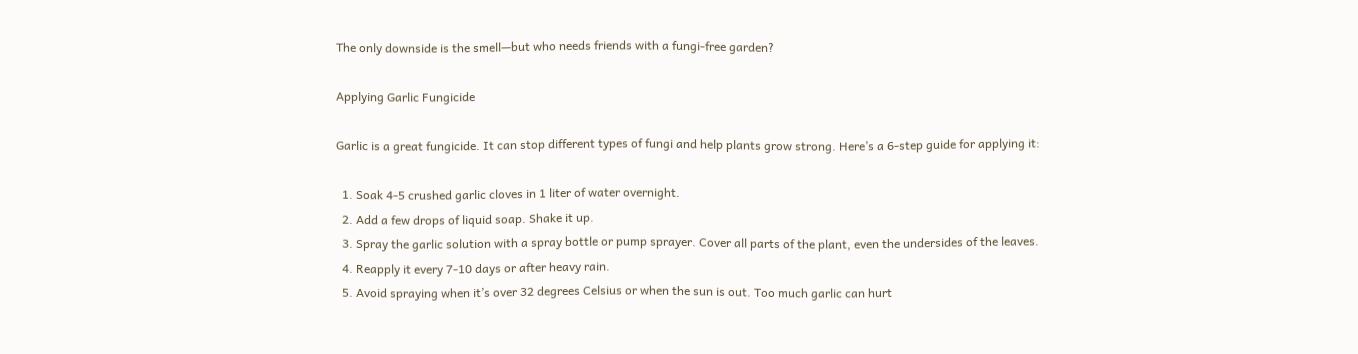The only downside is the smell—but who needs friends with a fungi-free garden?

Applying Garlic Fungicide

Garlic is a great fungicide. It can stop different types of fungi and help plants grow strong. Here’s a 6-step guide for applying it:

  1. Soak 4-5 crushed garlic cloves in 1 liter of water overnight.
  2. Add a few drops of liquid soap. Shake it up.
  3. Spray the garlic solution with a spray bottle or pump sprayer. Cover all parts of the plant, even the undersides of the leaves.
  4. Reapply it every 7-10 days or after heavy rain.
  5. Avoid spraying when it’s over 32 degrees Celsius or when the sun is out. Too much garlic can hurt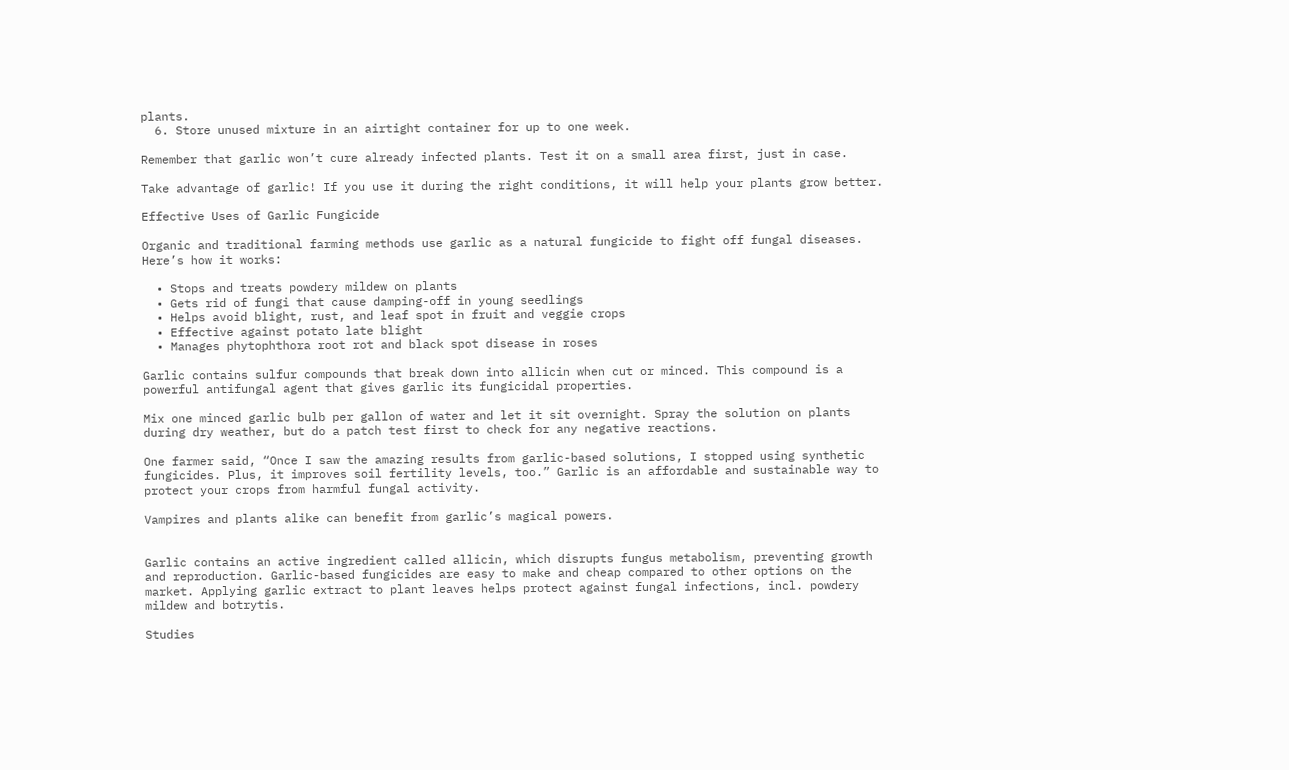plants.
  6. Store unused mixture in an airtight container for up to one week.

Remember that garlic won’t cure already infected plants. Test it on a small area first, just in case.

Take advantage of garlic! If you use it during the right conditions, it will help your plants grow better.

Effective Uses of Garlic Fungicide

Organic and traditional farming methods use garlic as a natural fungicide to fight off fungal diseases. Here’s how it works:

  • Stops and treats powdery mildew on plants
  • Gets rid of fungi that cause damping-off in young seedlings
  • Helps avoid blight, rust, and leaf spot in fruit and veggie crops
  • Effective against potato late blight
  • Manages phytophthora root rot and black spot disease in roses

Garlic contains sulfur compounds that break down into allicin when cut or minced. This compound is a powerful antifungal agent that gives garlic its fungicidal properties.

Mix one minced garlic bulb per gallon of water and let it sit overnight. Spray the solution on plants during dry weather, but do a patch test first to check for any negative reactions.

One farmer said, “Once I saw the amazing results from garlic-based solutions, I stopped using synthetic fungicides. Plus, it improves soil fertility levels, too.” Garlic is an affordable and sustainable way to protect your crops from harmful fungal activity.

Vampires and plants alike can benefit from garlic’s magical powers.


Garlic contains an active ingredient called allicin, which disrupts fungus metabolism, preventing growth and reproduction. Garlic-based fungicides are easy to make and cheap compared to other options on the market. Applying garlic extract to plant leaves helps protect against fungal infections, incl. powdery mildew and botrytis.

Studies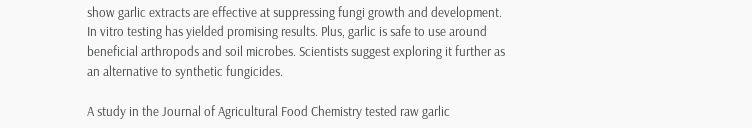show garlic extracts are effective at suppressing fungi growth and development. In vitro testing has yielded promising results. Plus, garlic is safe to use around beneficial arthropods and soil microbes. Scientists suggest exploring it further as an alternative to synthetic fungicides.

A study in the Journal of Agricultural Food Chemistry tested raw garlic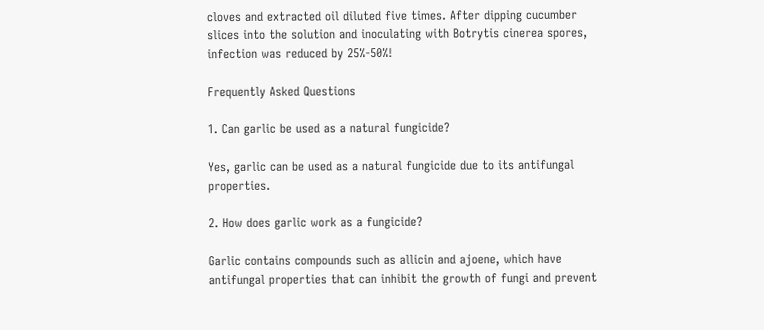cloves and extracted oil diluted five times. After dipping cucumber slices into the solution and inoculating with Botrytis cinerea spores, infection was reduced by 25%-50%!

Frequently Asked Questions

1. Can garlic be used as a natural fungicide?

Yes, garlic can be used as a natural fungicide due to its antifungal properties.

2. How does garlic work as a fungicide?

Garlic contains compounds such as allicin and ajoene, which have antifungal properties that can inhibit the growth of fungi and prevent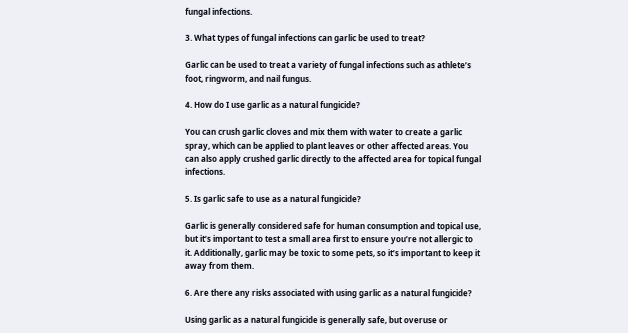fungal infections.

3. What types of fungal infections can garlic be used to treat?

Garlic can be used to treat a variety of fungal infections such as athlete’s foot, ringworm, and nail fungus.

4. How do I use garlic as a natural fungicide?

You can crush garlic cloves and mix them with water to create a garlic spray, which can be applied to plant leaves or other affected areas. You can also apply crushed garlic directly to the affected area for topical fungal infections.

5. Is garlic safe to use as a natural fungicide?

Garlic is generally considered safe for human consumption and topical use, but it’s important to test a small area first to ensure you’re not allergic to it. Additionally, garlic may be toxic to some pets, so it’s important to keep it away from them.

6. Are there any risks associated with using garlic as a natural fungicide?

Using garlic as a natural fungicide is generally safe, but overuse or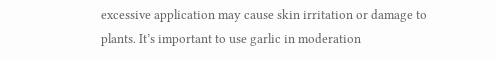excessive application may cause skin irritation or damage to plants. It’s important to use garlic in moderation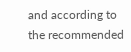and according to the recommended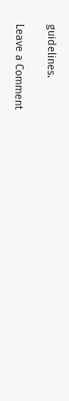guidelines.

Leave a Comment